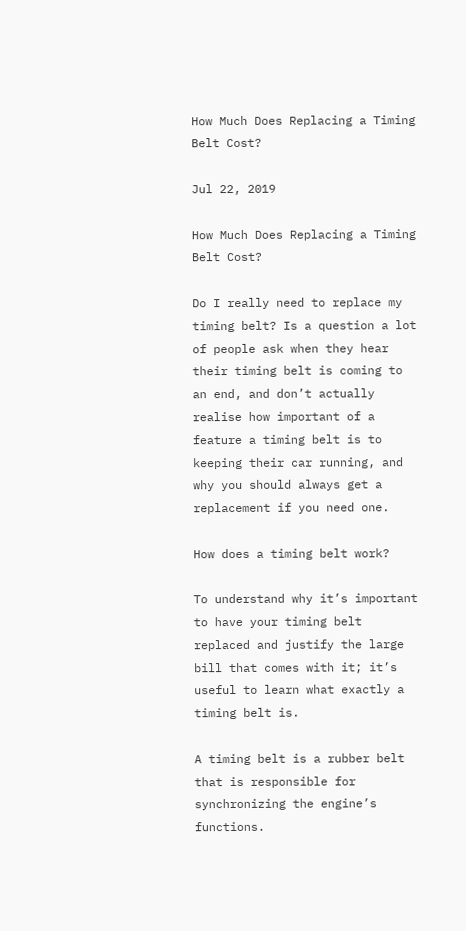How Much Does Replacing a Timing Belt Cost?

Jul 22, 2019

How Much Does Replacing a Timing Belt Cost?

Do I really need to replace my timing belt? Is a question a lot of people ask when they hear their timing belt is coming to an end, and don’t actually realise how important of a feature a timing belt is to keeping their car running, and why you should always get a replacement if you need one.

How does a timing belt work?

To understand why it’s important to have your timing belt replaced and justify the large bill that comes with it; it’s useful to learn what exactly a timing belt is.

A timing belt is a rubber belt that is responsible for synchronizing the engine’s functions.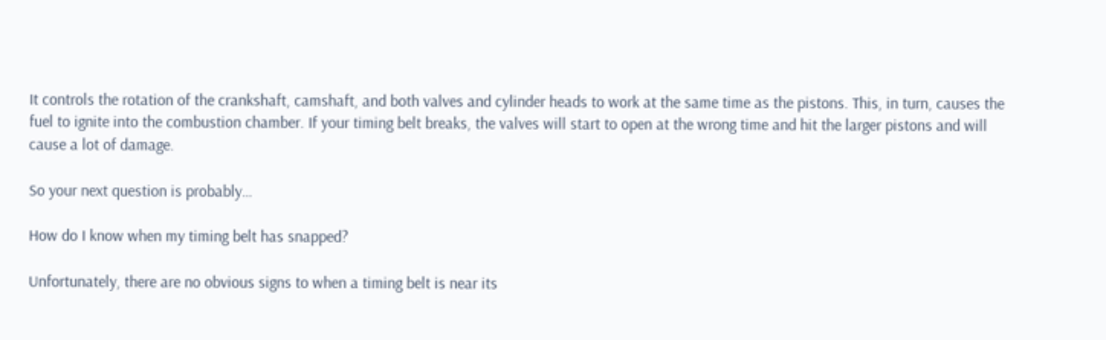It controls the rotation of the crankshaft, camshaft, and both valves and cylinder heads to work at the same time as the pistons. This, in turn, causes the fuel to ignite into the combustion chamber. If your timing belt breaks, the valves will start to open at the wrong time and hit the larger pistons and will cause a lot of damage.

So your next question is probably…

How do I know when my timing belt has snapped?

Unfortunately, there are no obvious signs to when a timing belt is near its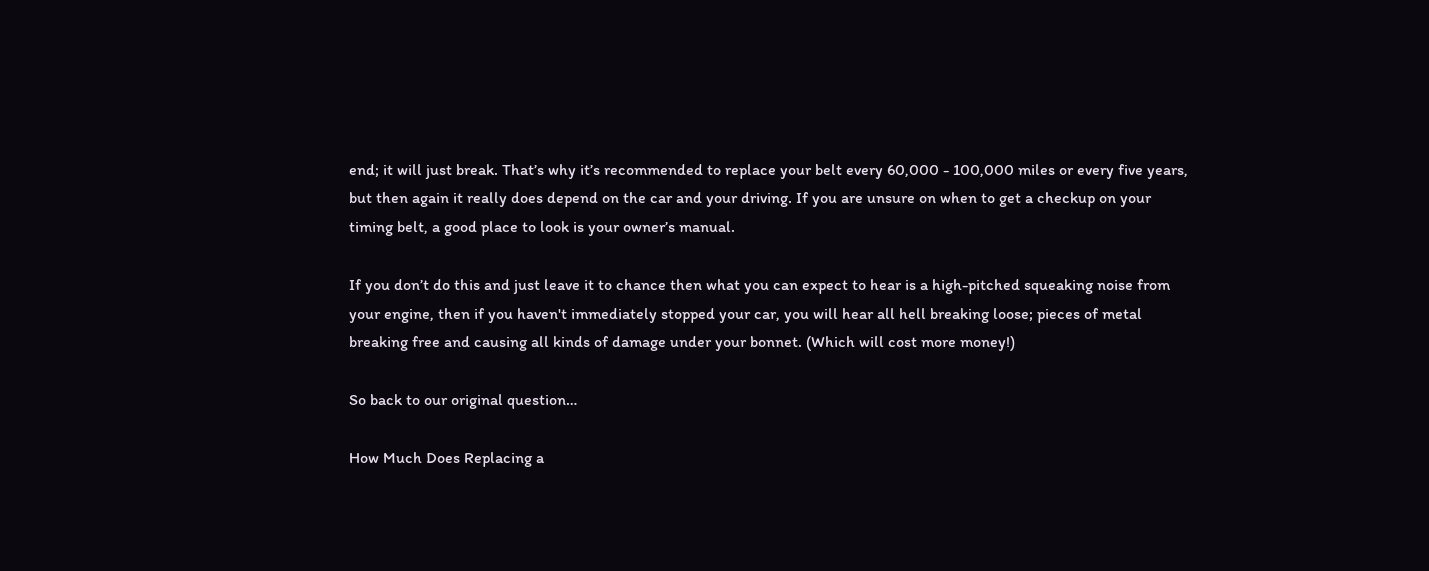end; it will just break. That’s why it’s recommended to replace your belt every 60,000 - 100,000 miles or every five years, but then again it really does depend on the car and your driving. If you are unsure on when to get a checkup on your timing belt, a good place to look is your owner’s manual.

If you don’t do this and just leave it to chance then what you can expect to hear is a high-pitched squeaking noise from your engine, then if you haven't immediately stopped your car, you will hear all hell breaking loose; pieces of metal breaking free and causing all kinds of damage under your bonnet. (Which will cost more money!)

So back to our original question…

How Much Does Replacing a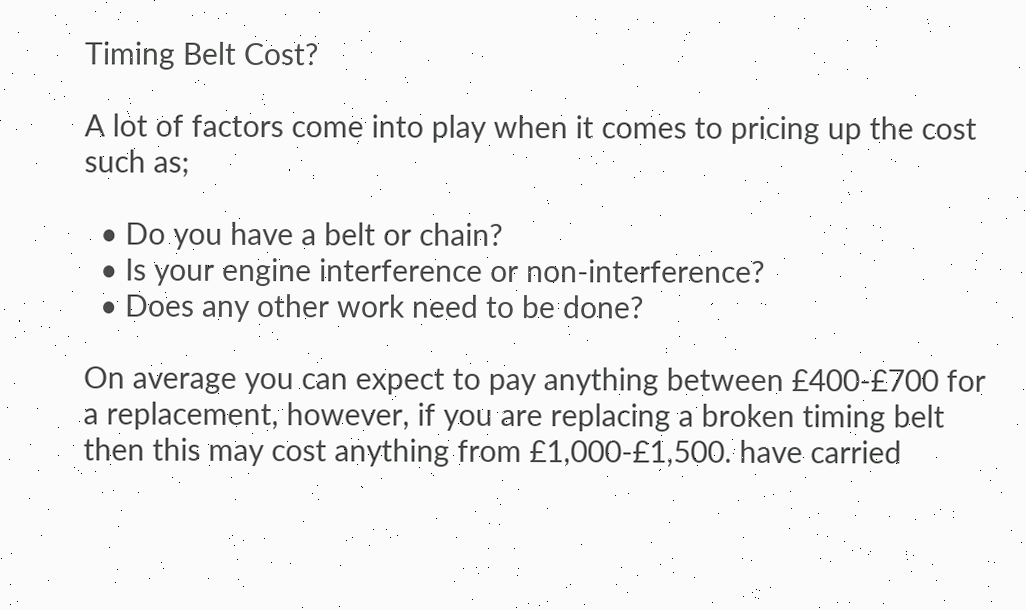Timing Belt Cost?

A lot of factors come into play when it comes to pricing up the cost such as;

  • Do you have a belt or chain?
  • Is your engine interference or non-interference?
  • Does any other work need to be done?

On average you can expect to pay anything between £400-£700 for a replacement, however, if you are replacing a broken timing belt then this may cost anything from £1,000-£1,500. have carried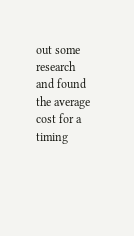out some research and found the average cost for a timing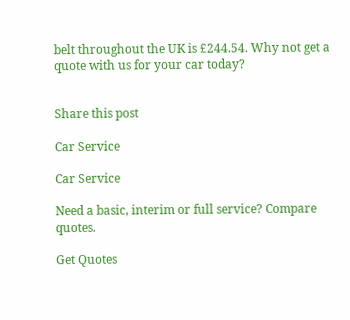belt throughout the UK is £244.54. Why not get a quote with us for your car today?


Share this post

Car Service

Car Service

Need a basic, interim or full service? Compare quotes.

Get Quotes